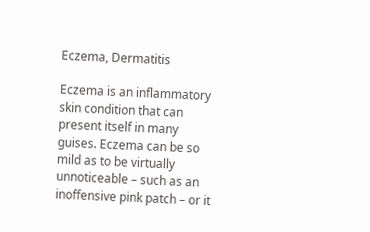Eczema, Dermatitis

Eczema is an inflammatory skin condition that can present itself in many guises. Eczema can be so mild as to be virtually unnoticeable – such as an inoffensive pink patch – or it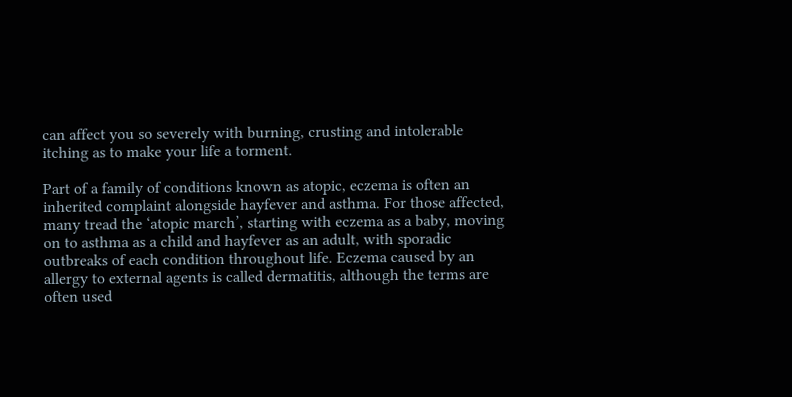can affect you so severely with burning, crusting and intolerable itching as to make your life a torment.

Part of a family of conditions known as atopic, eczema is often an inherited complaint alongside hayfever and asthma. For those affected, many tread the ‘atopic march’, starting with eczema as a baby, moving on to asthma as a child and hayfever as an adult, with sporadic outbreaks of each condition throughout life. Eczema caused by an allergy to external agents is called dermatitis, although the terms are often used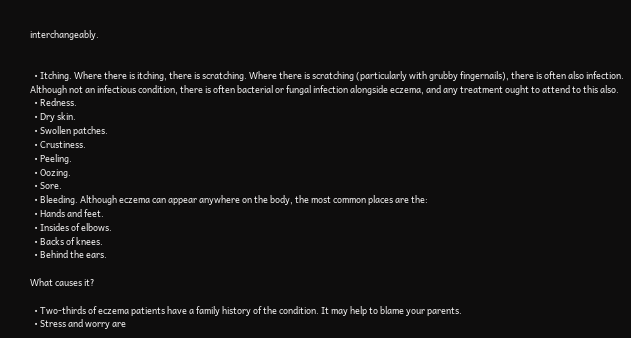interchangeably.


  • Itching. Where there is itching, there is scratching. Where there is scratching (particularly with grubby fingernails), there is often also infection. Although not an infectious condition, there is often bacterial or fungal infection alongside eczema, and any treatment ought to attend to this also.
  • Redness.
  • Dry skin.
  • Swollen patches.
  • Crustiness.
  • Peeling.
  • Oozing.
  • Sore.
  • Bleeding. Although eczema can appear anywhere on the body, the most common places are the:
  • Hands and feet.
  • Insides of elbows.
  • Backs of knees.
  • Behind the ears.

What causes it?

  • Two-thirds of eczema patients have a family history of the condition. It may help to blame your parents.
  • Stress and worry are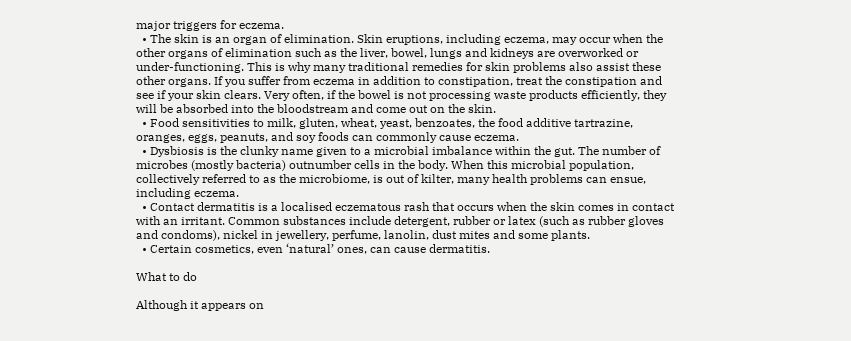major triggers for eczema.
  • The skin is an organ of elimination. Skin eruptions, including eczema, may occur when the other organs of elimination such as the liver, bowel, lungs and kidneys are overworked or under-functioning. This is why many traditional remedies for skin problems also assist these other organs. If you suffer from eczema in addition to constipation, treat the constipation and see if your skin clears. Very often, if the bowel is not processing waste products efficiently, they will be absorbed into the bloodstream and come out on the skin.
  • Food sensitivities to milk, gluten, wheat, yeast, benzoates, the food additive tartrazine, oranges, eggs, peanuts, and soy foods can commonly cause eczema.
  • Dysbiosis is the clunky name given to a microbial imbalance within the gut. The number of microbes (mostly bacteria) outnumber cells in the body. When this microbial population, collectively referred to as the microbiome, is out of kilter, many health problems can ensue, including eczema.
  • Contact dermatitis is a localised eczematous rash that occurs when the skin comes in contact with an irritant. Common substances include detergent, rubber or latex (such as rubber gloves and condoms), nickel in jewellery, perfume, lanolin, dust mites and some plants.
  • Certain cosmetics, even ‘natural’ ones, can cause dermatitis.

What to do

Although it appears on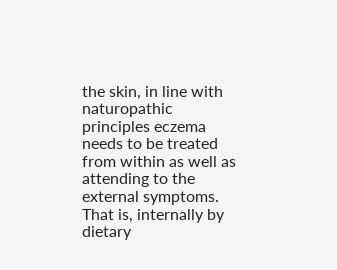the skin, in line with naturopathic principles eczema needs to be treated from within as well as attending to the external symptoms. That is, internally by dietary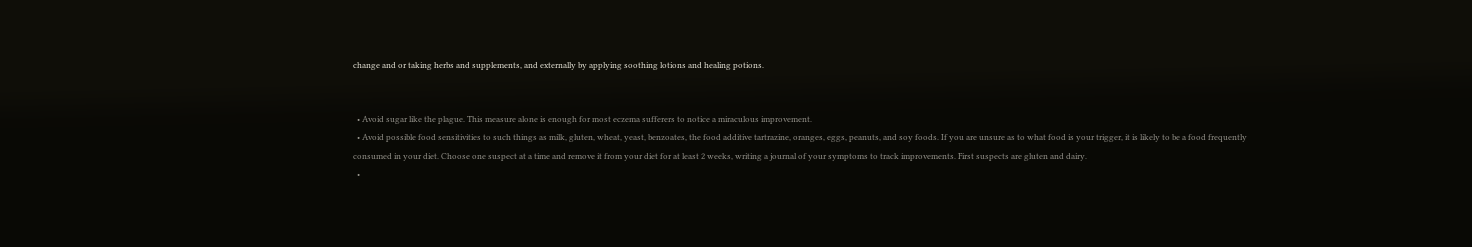change and or taking herbs and supplements, and externally by applying soothing lotions and healing potions.


  • Avoid sugar like the plague. This measure alone is enough for most eczema sufferers to notice a miraculous improvement.
  • Avoid possible food sensitivities to such things as milk, gluten, wheat, yeast, benzoates, the food additive tartrazine, oranges, eggs, peanuts, and soy foods. If you are unsure as to what food is your trigger, it is likely to be a food frequently consumed in your diet. Choose one suspect at a time and remove it from your diet for at least 2 weeks, writing a journal of your symptoms to track improvements. First suspects are gluten and dairy.
  •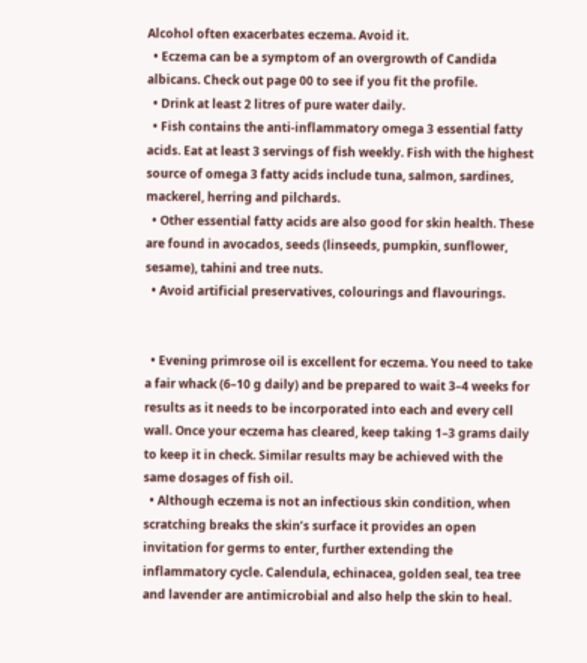Alcohol often exacerbates eczema. Avoid it.
  • Eczema can be a symptom of an overgrowth of Candida albicans. Check out page 00 to see if you fit the profile.
  • Drink at least 2 litres of pure water daily.
  • Fish contains the anti-inflammatory omega 3 essential fatty acids. Eat at least 3 servings of fish weekly. Fish with the highest source of omega 3 fatty acids include tuna, salmon, sardines, mackerel, herring and pilchards.
  • Other essential fatty acids are also good for skin health. These are found in avocados, seeds (linseeds, pumpkin, sunflower, sesame), tahini and tree nuts.
  • Avoid artificial preservatives, colourings and flavourings.


  • Evening primrose oil is excellent for eczema. You need to take a fair whack (6–10 g daily) and be prepared to wait 3–4 weeks for results as it needs to be incorporated into each and every cell wall. Once your eczema has cleared, keep taking 1–3 grams daily to keep it in check. Similar results may be achieved with the same dosages of fish oil.
  • Although eczema is not an infectious skin condition, when scratching breaks the skin’s surface it provides an open invitation for germs to enter, further extending the inflammatory cycle. Calendula, echinacea, golden seal, tea tree and lavender are antimicrobial and also help the skin to heal.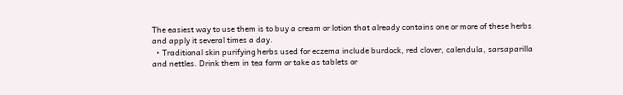The easiest way to use them is to buy a cream or lotion that already contains one or more of these herbs and apply it several times a day.
  • Traditional skin purifying herbs used for eczema include burdock, red clover, calendula, sarsaparilla and nettles. Drink them in tea form or take as tablets or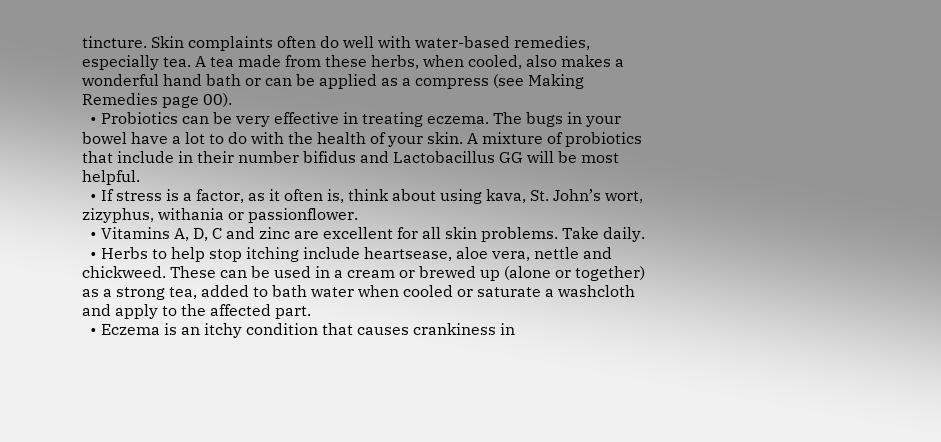tincture. Skin complaints often do well with water-based remedies, especially tea. A tea made from these herbs, when cooled, also makes a wonderful hand bath or can be applied as a compress (see Making Remedies page 00).
  • Probiotics can be very effective in treating eczema. The bugs in your bowel have a lot to do with the health of your skin. A mixture of probiotics that include in their number bifidus and Lactobacillus GG will be most helpful.
  • If stress is a factor, as it often is, think about using kava, St. John’s wort, zizyphus, withania or passionflower.
  • Vitamins A, D, C and zinc are excellent for all skin problems. Take daily.
  • Herbs to help stop itching include heartsease, aloe vera, nettle and chickweed. These can be used in a cream or brewed up (alone or together) as a strong tea, added to bath water when cooled or saturate a washcloth and apply to the affected part.
  • Eczema is an itchy condition that causes crankiness in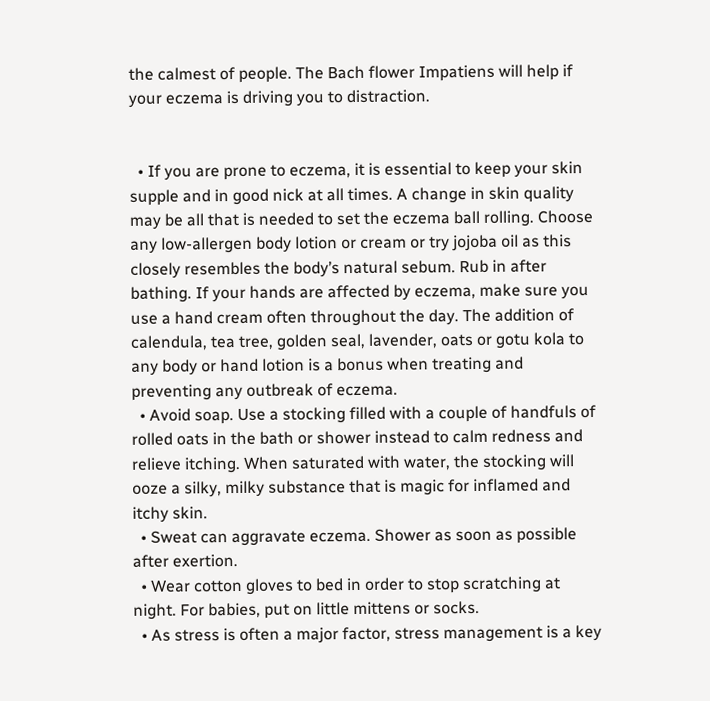the calmest of people. The Bach flower Impatiens will help if your eczema is driving you to distraction.


  • If you are prone to eczema, it is essential to keep your skin supple and in good nick at all times. A change in skin quality may be all that is needed to set the eczema ball rolling. Choose any low-allergen body lotion or cream or try jojoba oil as this closely resembles the body’s natural sebum. Rub in after bathing. If your hands are affected by eczema, make sure you use a hand cream often throughout the day. The addition of calendula, tea tree, golden seal, lavender, oats or gotu kola to any body or hand lotion is a bonus when treating and preventing any outbreak of eczema.
  • Avoid soap. Use a stocking filled with a couple of handfuls of rolled oats in the bath or shower instead to calm redness and relieve itching. When saturated with water, the stocking will ooze a silky, milky substance that is magic for inflamed and itchy skin.
  • Sweat can aggravate eczema. Shower as soon as possible after exertion.
  • Wear cotton gloves to bed in order to stop scratching at night. For babies, put on little mittens or socks.
  • As stress is often a major factor, stress management is a key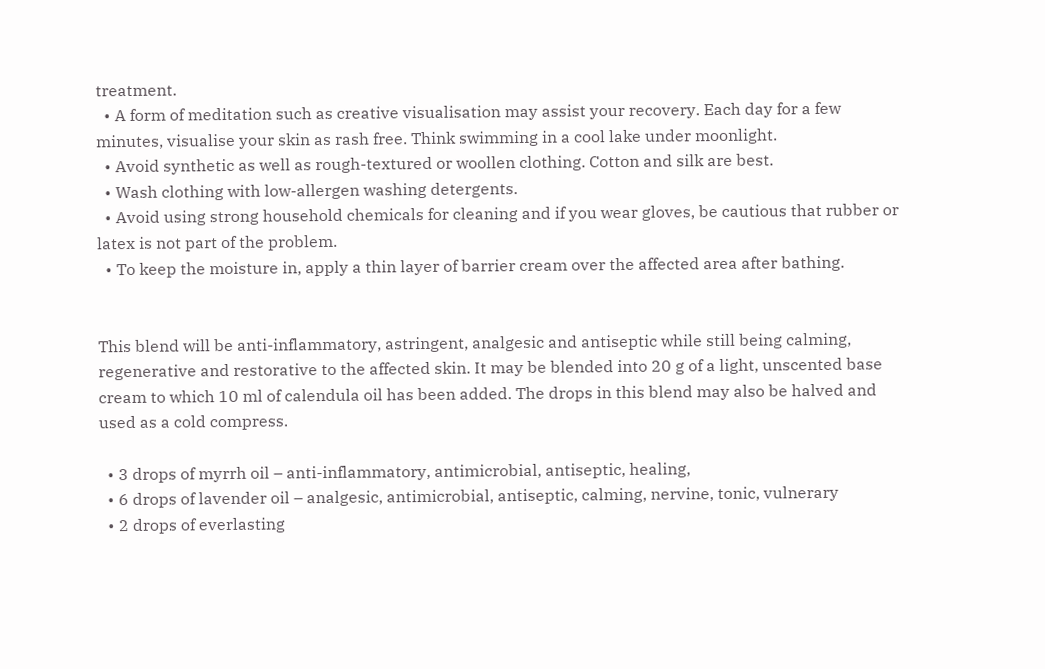treatment.
  • A form of meditation such as creative visualisation may assist your recovery. Each day for a few minutes, visualise your skin as rash free. Think swimming in a cool lake under moonlight.
  • Avoid synthetic as well as rough-textured or woollen clothing. Cotton and silk are best.
  • Wash clothing with low-allergen washing detergents.
  • Avoid using strong household chemicals for cleaning and if you wear gloves, be cautious that rubber or latex is not part of the problem.
  • To keep the moisture in, apply a thin layer of barrier cream over the affected area after bathing.


This blend will be anti-inflammatory, astringent, analgesic and antiseptic while still being calming, regenerative and restorative to the affected skin. It may be blended into 20 g of a light, unscented base cream to which 10 ml of calendula oil has been added. The drops in this blend may also be halved and used as a cold compress.

  • 3 drops of myrrh oil – anti-inflammatory, antimicrobial, antiseptic, healing,
  • 6 drops of lavender oil – analgesic, antimicrobial, antiseptic, calming, nervine, tonic, vulnerary
  • 2 drops of everlasting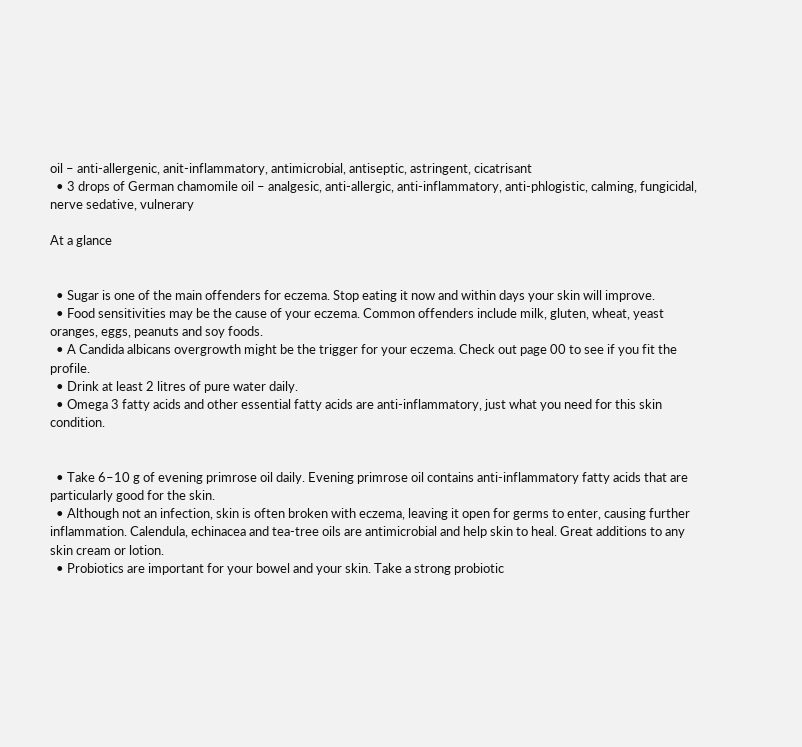oil – anti-allergenic, anit-inflammatory, antimicrobial, antiseptic, astringent, cicatrisant
  • 3 drops of German chamomile oil – analgesic, anti-allergic, anti-inflammatory, anti-phlogistic, calming, fungicidal, nerve sedative, vulnerary

At a glance


  • Sugar is one of the main offenders for eczema. Stop eating it now and within days your skin will improve.
  • Food sensitivities may be the cause of your eczema. Common offenders include milk, gluten, wheat, yeast oranges, eggs, peanuts and soy foods.
  • A Candida albicans overgrowth might be the trigger for your eczema. Check out page 00 to see if you fit the profile.
  • Drink at least 2 litres of pure water daily.
  • Omega 3 fatty acids and other essential fatty acids are anti-inflammatory, just what you need for this skin condition.


  • Take 6–10 g of evening primrose oil daily. Evening primrose oil contains anti-inflammatory fatty acids that are particularly good for the skin.
  • Although not an infection, skin is often broken with eczema, leaving it open for germs to enter, causing further inflammation. Calendula, echinacea and tea-tree oils are antimicrobial and help skin to heal. Great additions to any skin cream or lotion.
  • Probiotics are important for your bowel and your skin. Take a strong probiotic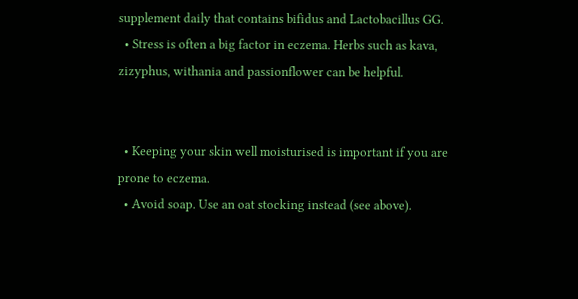supplement daily that contains bifidus and Lactobacillus GG.
  • Stress is often a big factor in eczema. Herbs such as kava, zizyphus, withania and passionflower can be helpful.


  • Keeping your skin well moisturised is important if you are prone to eczema.
  • Avoid soap. Use an oat stocking instead (see above).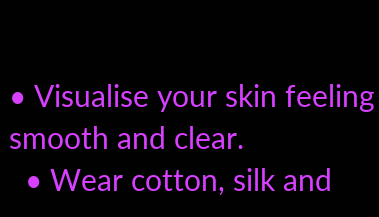• Visualise your skin feeling smooth and clear.
  • Wear cotton, silk and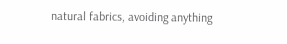natural fabrics, avoiding anything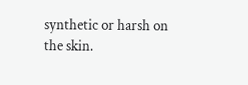synthetic or harsh on the skin.